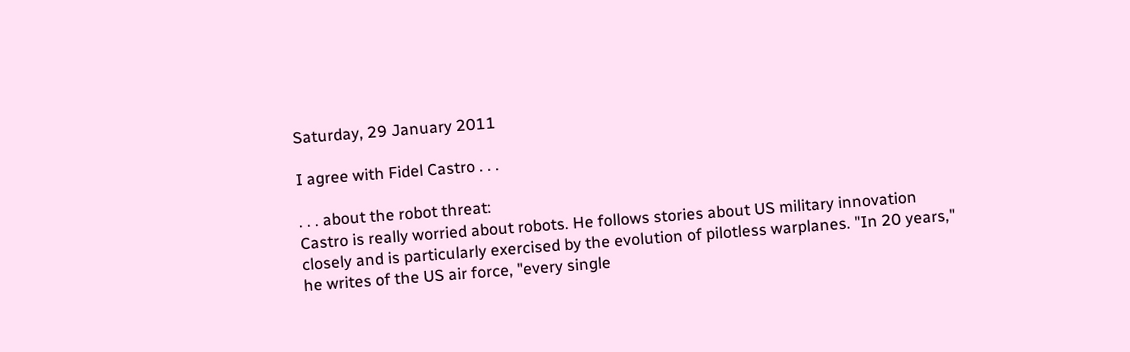Saturday, 29 January 2011

I agree with Fidel Castro . . .

. . . about the robot threat:
Castro is really worried about robots. He follows stories about US military innovation closely and is particularly exercised by the evolution of pilotless warplanes. "In 20 years," he writes of the US air force, "every single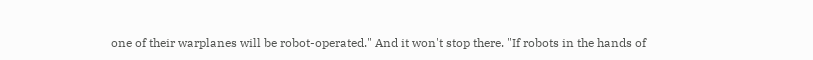one of their warplanes will be robot-operated." And it won't stop there. "If robots in the hands of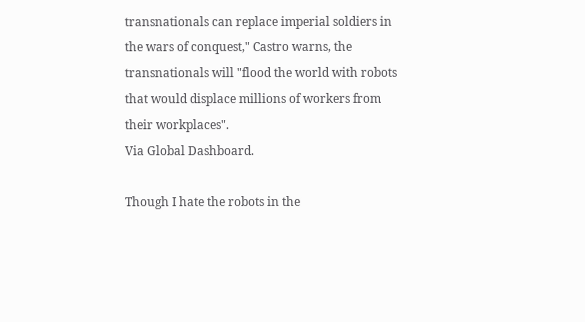transnationals can replace imperial soldiers in the wars of conquest," Castro warns, the transnationals will "flood the world with robots that would displace millions of workers from their workplaces".
Via Global Dashboard.

Though I hate the robots in the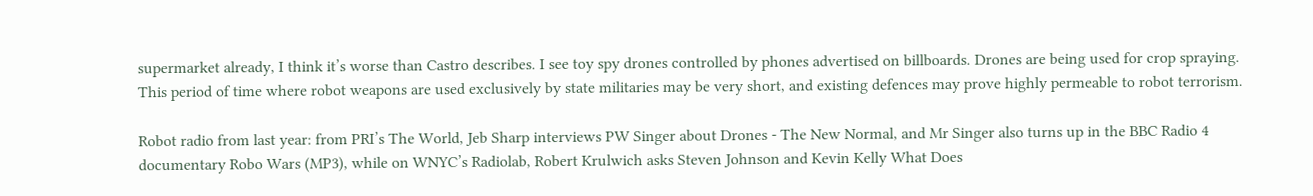supermarket already, I think it’s worse than Castro describes. I see toy spy drones controlled by phones advertised on billboards. Drones are being used for crop spraying. This period of time where robot weapons are used exclusively by state militaries may be very short, and existing defences may prove highly permeable to robot terrorism.

Robot radio from last year: from PRI’s The World, Jeb Sharp interviews PW Singer about Drones - The New Normal, and Mr Singer also turns up in the BBC Radio 4 documentary Robo Wars (MP3), while on WNYC’s Radiolab, Robert Krulwich asks Steven Johnson and Kevin Kelly What Does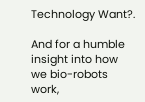Technology Want?.

And for a humble insight into how we bio-robots work,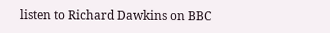listen to Richard Dawkins on BBC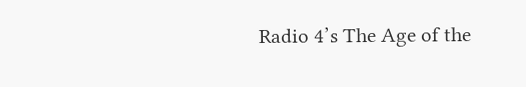Radio 4’s The Age of the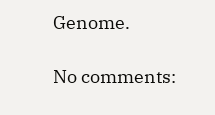Genome.

No comments: